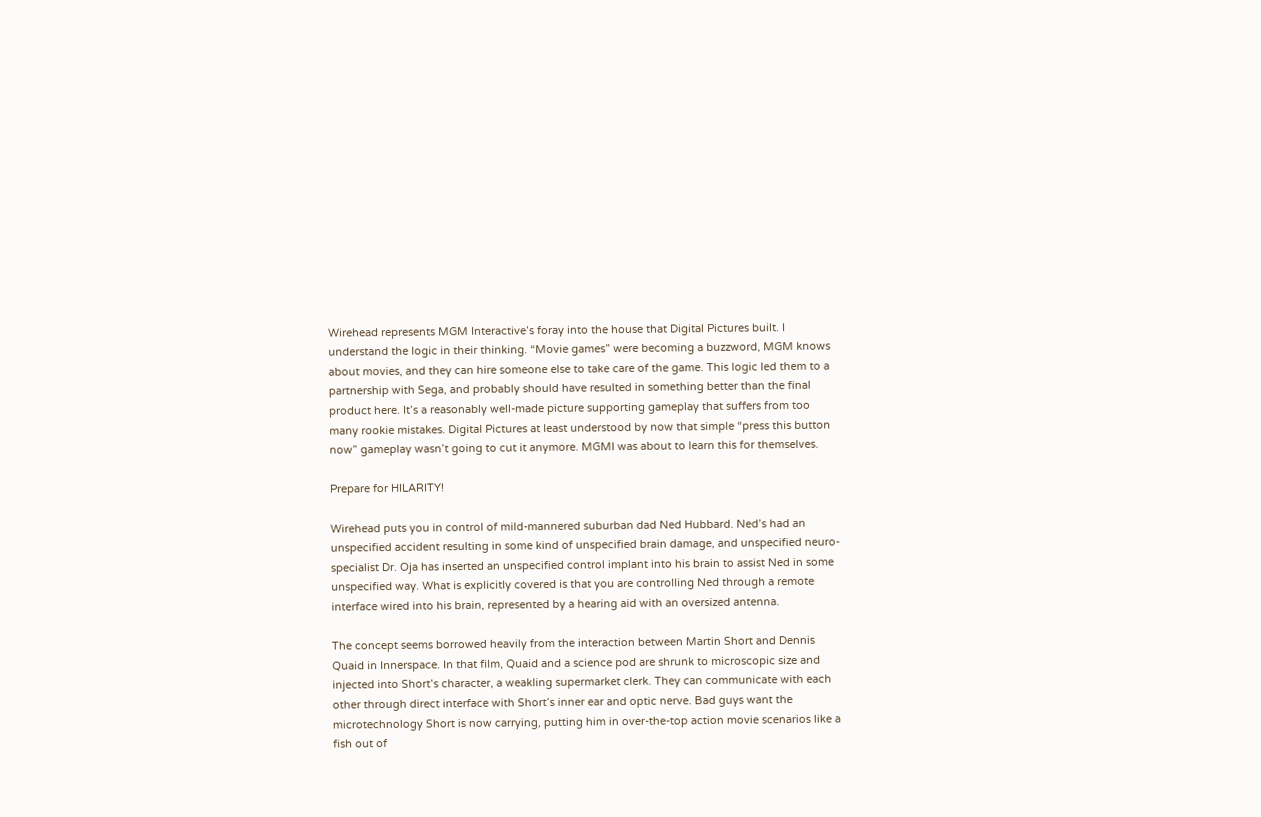Wirehead represents MGM Interactive’s foray into the house that Digital Pictures built. I understand the logic in their thinking. “Movie games” were becoming a buzzword, MGM knows about movies, and they can hire someone else to take care of the game. This logic led them to a partnership with Sega, and probably should have resulted in something better than the final product here. It’s a reasonably well-made picture supporting gameplay that suffers from too many rookie mistakes. Digital Pictures at least understood by now that simple “press this button now” gameplay wasn’t going to cut it anymore. MGMI was about to learn this for themselves.

Prepare for HILARITY!

Wirehead puts you in control of mild-mannered suburban dad Ned Hubbard. Ned’s had an unspecified accident resulting in some kind of unspecified brain damage, and unspecified neuro-specialist Dr. Oja has inserted an unspecified control implant into his brain to assist Ned in some unspecified way. What is explicitly covered is that you are controlling Ned through a remote interface wired into his brain, represented by a hearing aid with an oversized antenna.

The concept seems borrowed heavily from the interaction between Martin Short and Dennis Quaid in Innerspace. In that film, Quaid and a science pod are shrunk to microscopic size and injected into Short’s character, a weakling supermarket clerk. They can communicate with each other through direct interface with Short’s inner ear and optic nerve. Bad guys want the microtechnology Short is now carrying, putting him in over-the-top action movie scenarios like a fish out of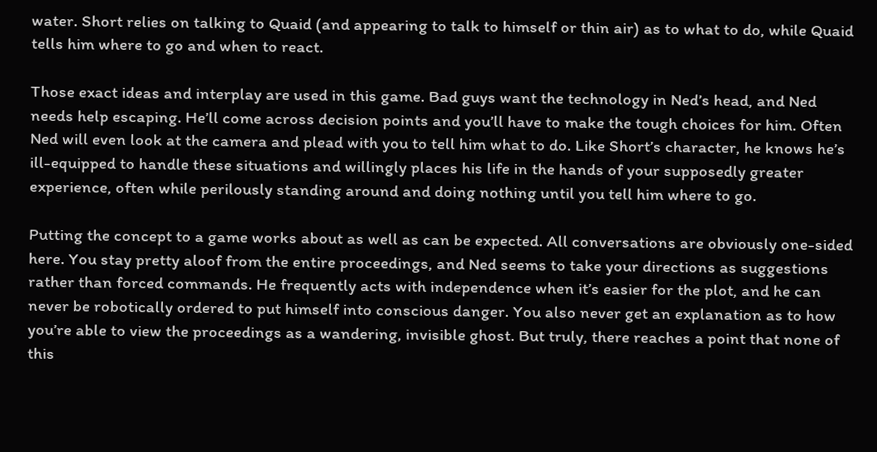water. Short relies on talking to Quaid (and appearing to talk to himself or thin air) as to what to do, while Quaid tells him where to go and when to react.

Those exact ideas and interplay are used in this game. Bad guys want the technology in Ned’s head, and Ned needs help escaping. He’ll come across decision points and you’ll have to make the tough choices for him. Often Ned will even look at the camera and plead with you to tell him what to do. Like Short’s character, he knows he’s ill-equipped to handle these situations and willingly places his life in the hands of your supposedly greater experience, often while perilously standing around and doing nothing until you tell him where to go.

Putting the concept to a game works about as well as can be expected. All conversations are obviously one-sided here. You stay pretty aloof from the entire proceedings, and Ned seems to take your directions as suggestions rather than forced commands. He frequently acts with independence when it’s easier for the plot, and he can never be robotically ordered to put himself into conscious danger. You also never get an explanation as to how you’re able to view the proceedings as a wandering, invisible ghost. But truly, there reaches a point that none of this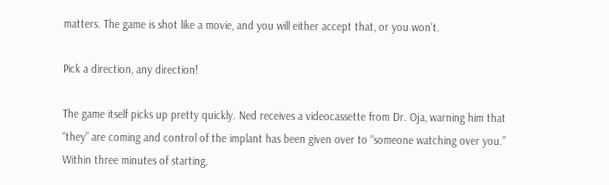matters. The game is shot like a movie, and you will either accept that, or you won’t.

Pick a direction, any direction!

The game itself picks up pretty quickly. Ned receives a videocassette from Dr. Oja, warning him that “they” are coming and control of the implant has been given over to “someone watching over you.” Within three minutes of starting,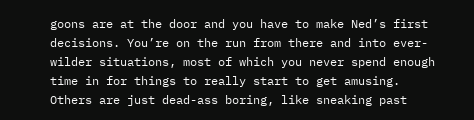goons are at the door and you have to make Ned’s first decisions. You’re on the run from there and into ever-wilder situations, most of which you never spend enough time in for things to really start to get amusing. Others are just dead-ass boring, like sneaking past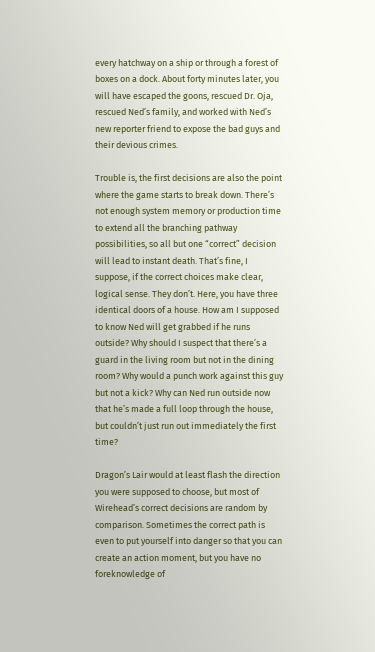every hatchway on a ship or through a forest of boxes on a dock. About forty minutes later, you will have escaped the goons, rescued Dr. Oja, rescued Ned’s family, and worked with Ned’s new reporter friend to expose the bad guys and their devious crimes.

Trouble is, the first decisions are also the point where the game starts to break down. There’s not enough system memory or production time to extend all the branching pathway possibilities, so all but one “correct” decision will lead to instant death. That’s fine, I suppose, if the correct choices make clear, logical sense. They don’t. Here, you have three identical doors of a house. How am I supposed to know Ned will get grabbed if he runs outside? Why should I suspect that there’s a guard in the living room but not in the dining room? Why would a punch work against this guy but not a kick? Why can Ned run outside now that he’s made a full loop through the house, but couldn’t just run out immediately the first time?

Dragon’s Lair would at least flash the direction you were supposed to choose, but most of Wirehead’s correct decisions are random by comparison. Sometimes the correct path is even to put yourself into danger so that you can create an action moment, but you have no foreknowledge of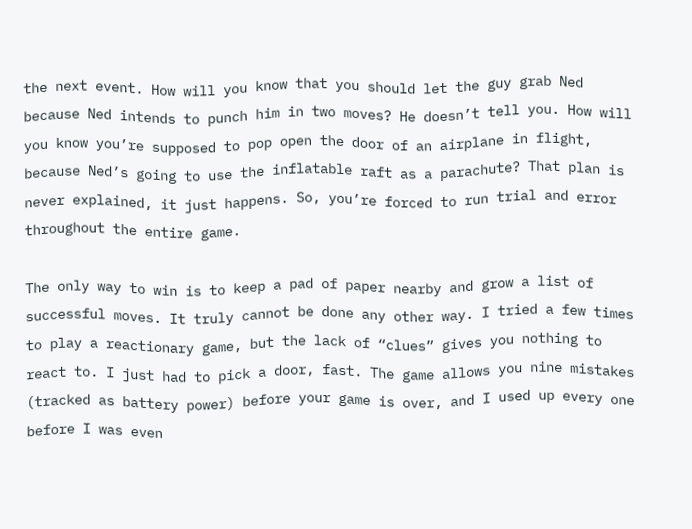the next event. How will you know that you should let the guy grab Ned because Ned intends to punch him in two moves? He doesn’t tell you. How will you know you’re supposed to pop open the door of an airplane in flight, because Ned’s going to use the inflatable raft as a parachute? That plan is never explained, it just happens. So, you’re forced to run trial and error throughout the entire game.

The only way to win is to keep a pad of paper nearby and grow a list of successful moves. It truly cannot be done any other way. I tried a few times to play a reactionary game, but the lack of “clues” gives you nothing to react to. I just had to pick a door, fast. The game allows you nine mistakes (tracked as battery power) before your game is over, and I used up every one before I was even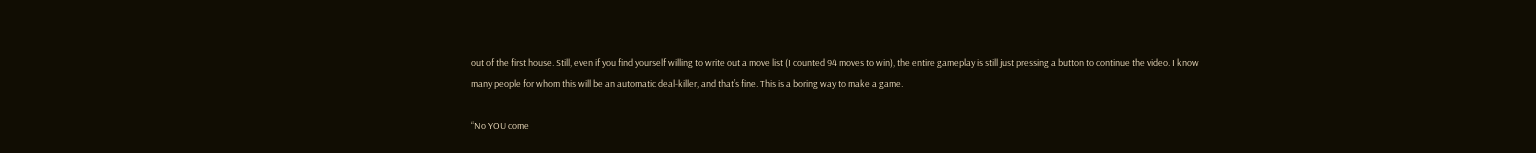out of the first house. Still, even if you find yourself willing to write out a move list (I counted 94 moves to win), the entire gameplay is still just pressing a button to continue the video. I know many people for whom this will be an automatic deal-killer, and that’s fine. This is a boring way to make a game.

“No YOU come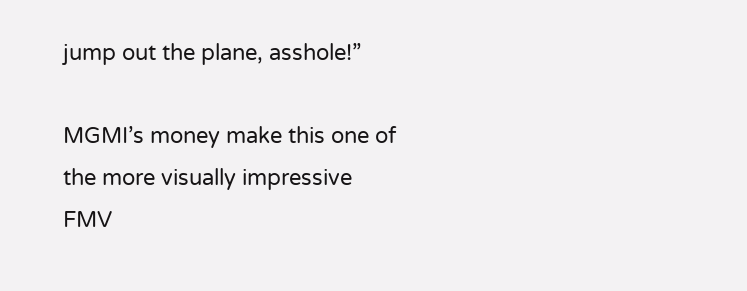jump out the plane, asshole!”

MGMI’s money make this one of the more visually impressive FMV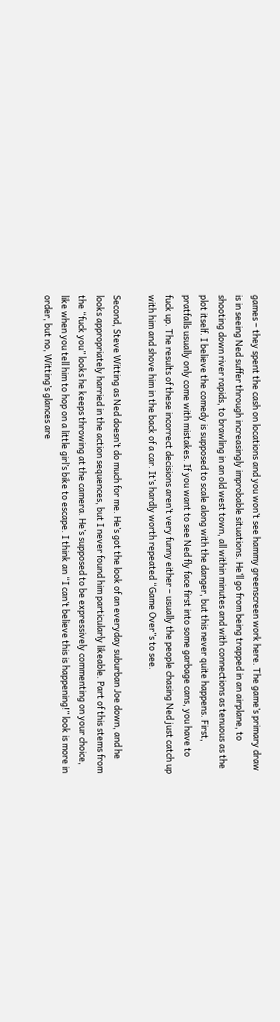games – they spent the cash on locations and you won’t see hammy greenscreen work here. The game’s primary draw is in seeing Ned suffer through increasingly improbable situations. He’ll go from being trapped in an airplane, to shooting down river rapids, to brawling in an old west town, all within minutes and with connections as tenuous as the plot itself. I believe the comedy is supposed to scale along with the danger, but this never quite happens. First, pratfalls usually only come with mistakes. If you want to see Ned fly face first into some garbage cans, you have to fuck up. The results of these incorrect decisions aren’t very funny either – usually the people chasing Ned just catch up with him and shove him in the back of a car. It’s hardly worth repeated “Game Over”s to see.

Second, Steve Witting as Ned doesn’t do much for me. He’s got the look of an everyday suburban Joe down, and he looks appropriately harried in the action sequences, but I never found him particularly likeable. Part of this stems from the “fuck you” looks he keeps throwing at the camera. He’s supposed to be expressively commenting on your choice, like when you tell him to hop on a little girl’s bike to escape. I think an “I can’t believe this is happening!” look is more in order, but no, Witting’s glances are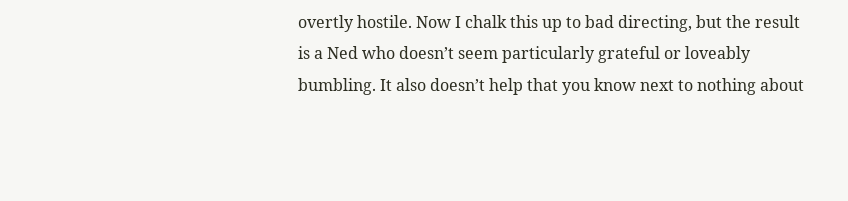overtly hostile. Now I chalk this up to bad directing, but the result is a Ned who doesn’t seem particularly grateful or loveably bumbling. It also doesn’t help that you know next to nothing about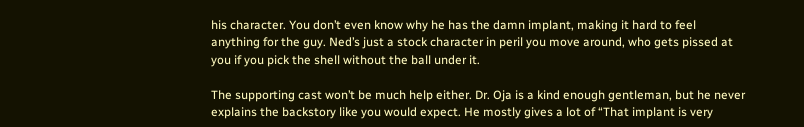his character. You don’t even know why he has the damn implant, making it hard to feel anything for the guy. Ned’s just a stock character in peril you move around, who gets pissed at you if you pick the shell without the ball under it.

The supporting cast won’t be much help either. Dr. Oja is a kind enough gentleman, but he never explains the backstory like you would expect. He mostly gives a lot of “That implant is very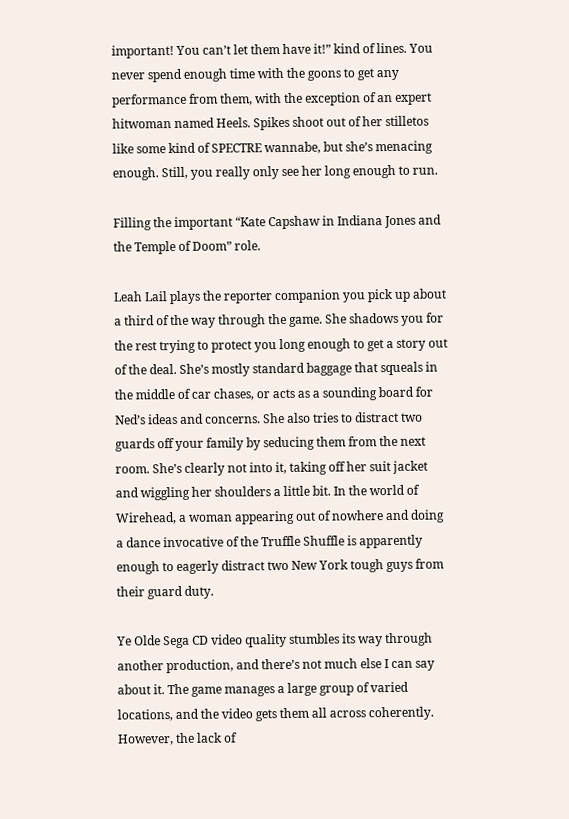important! You can’t let them have it!” kind of lines. You never spend enough time with the goons to get any performance from them, with the exception of an expert hitwoman named Heels. Spikes shoot out of her stilletos like some kind of SPECTRE wannabe, but she’s menacing enough. Still, you really only see her long enough to run.

Filling the important “Kate Capshaw in Indiana Jones and the Temple of Doom” role.

Leah Lail plays the reporter companion you pick up about a third of the way through the game. She shadows you for the rest trying to protect you long enough to get a story out of the deal. She’s mostly standard baggage that squeals in the middle of car chases, or acts as a sounding board for Ned’s ideas and concerns. She also tries to distract two guards off your family by seducing them from the next room. She’s clearly not into it, taking off her suit jacket and wiggling her shoulders a little bit. In the world of Wirehead, a woman appearing out of nowhere and doing a dance invocative of the Truffle Shuffle is apparently enough to eagerly distract two New York tough guys from their guard duty.

Ye Olde Sega CD video quality stumbles its way through another production, and there’s not much else I can say about it. The game manages a large group of varied locations, and the video gets them all across coherently. However, the lack of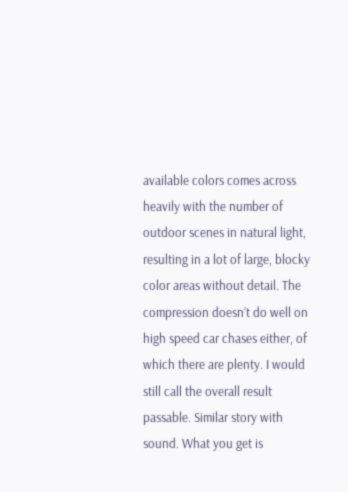available colors comes across heavily with the number of outdoor scenes in natural light, resulting in a lot of large, blocky color areas without detail. The compression doesn’t do well on high speed car chases either, of which there are plenty. I would still call the overall result passable. Similar story with sound. What you get is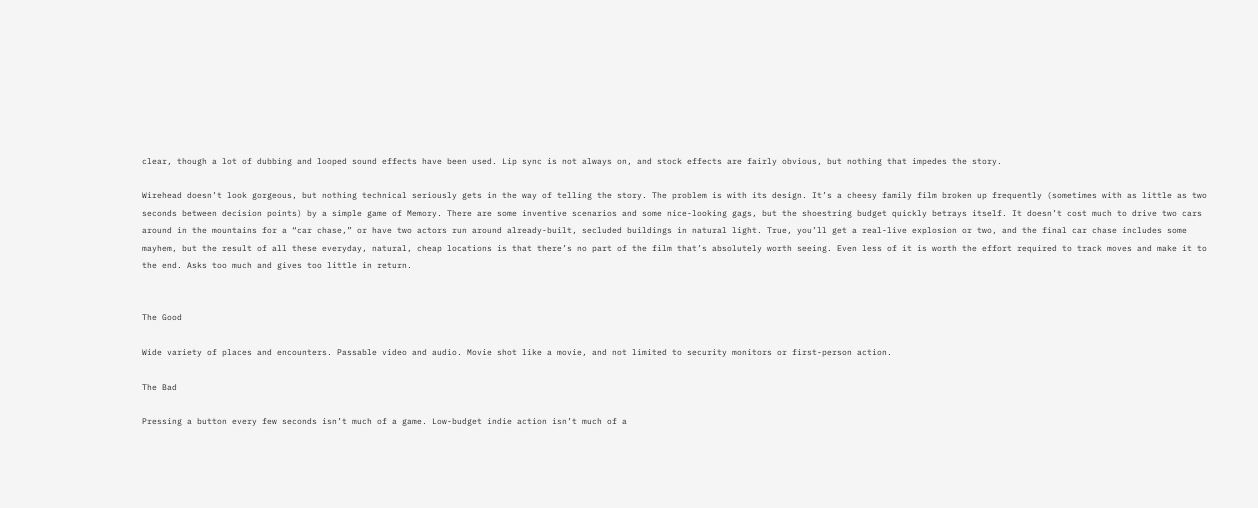clear, though a lot of dubbing and looped sound effects have been used. Lip sync is not always on, and stock effects are fairly obvious, but nothing that impedes the story.

Wirehead doesn’t look gorgeous, but nothing technical seriously gets in the way of telling the story. The problem is with its design. It’s a cheesy family film broken up frequently (sometimes with as little as two seconds between decision points) by a simple game of Memory. There are some inventive scenarios and some nice-looking gags, but the shoestring budget quickly betrays itself. It doesn’t cost much to drive two cars around in the mountains for a “car chase,” or have two actors run around already-built, secluded buildings in natural light. True, you’ll get a real-live explosion or two, and the final car chase includes some mayhem, but the result of all these everyday, natural, cheap locations is that there’s no part of the film that’s absolutely worth seeing. Even less of it is worth the effort required to track moves and make it to the end. Asks too much and gives too little in return.


The Good

Wide variety of places and encounters. Passable video and audio. Movie shot like a movie, and not limited to security monitors or first-person action.

The Bad

Pressing a button every few seconds isn’t much of a game. Low-budget indie action isn’t much of a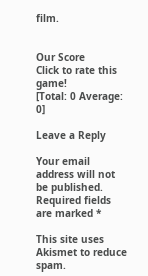film.


Our Score
Click to rate this game!
[Total: 0 Average: 0]

Leave a Reply

Your email address will not be published. Required fields are marked *

This site uses Akismet to reduce spam.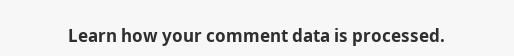Learn how your comment data is processed.